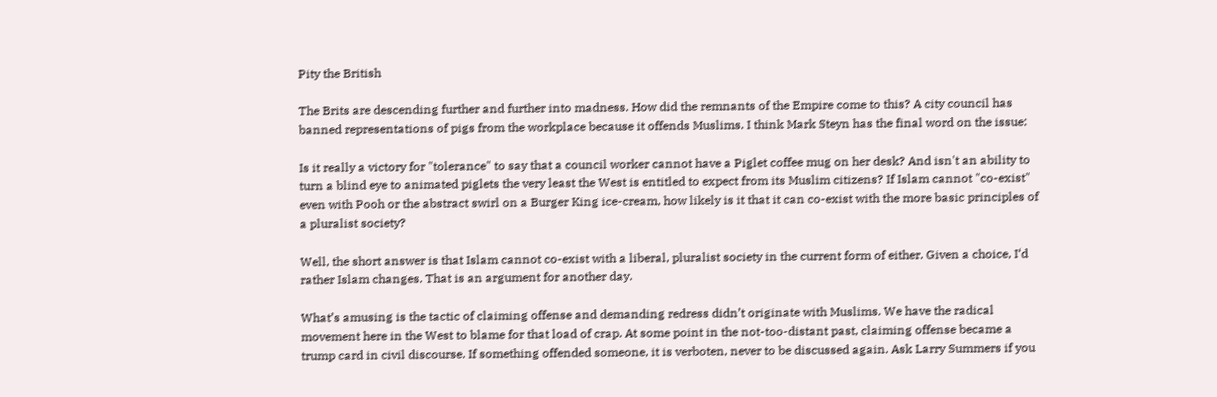Pity the British

The Brits are descending further and further into madness. How did the remnants of the Empire come to this? A city council has banned representations of pigs from the workplace because it offends Muslims. I think Mark Steyn has the final word on the issue:

Is it really a victory for "tolerance" to say that a council worker cannot have a Piglet coffee mug on her desk? And isn't an ability to turn a blind eye to animated piglets the very least the West is entitled to expect from its Muslim citizens? If Islam cannot "co-exist" even with Pooh or the abstract swirl on a Burger King ice-cream, how likely is it that it can co-exist with the more basic principles of a pluralist society?

Well, the short answer is that Islam cannot co-exist with a liberal, pluralist society in the current form of either. Given a choice, I‘d rather Islam changes. That is an argument for another day.

What’s amusing is the tactic of claiming offense and demanding redress didn’t originate with Muslims. We have the radical movement here in the West to blame for that load of crap. At some point in the not-too-distant past, claiming offense became a trump card in civil discourse. If something offended someone, it is verboten, never to be discussed again. Ask Larry Summers if you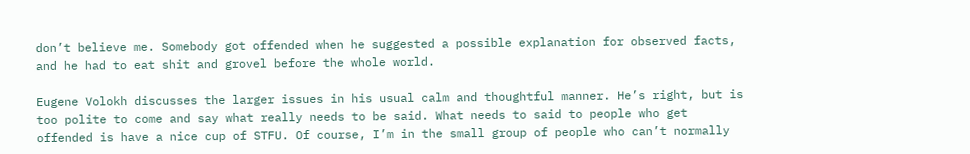don’t believe me. Somebody got offended when he suggested a possible explanation for observed facts, and he had to eat shit and grovel before the whole world.

Eugene Volokh discusses the larger issues in his usual calm and thoughtful manner. He’s right, but is too polite to come and say what really needs to be said. What needs to said to people who get offended is have a nice cup of STFU. Of course, I’m in the small group of people who can’t normally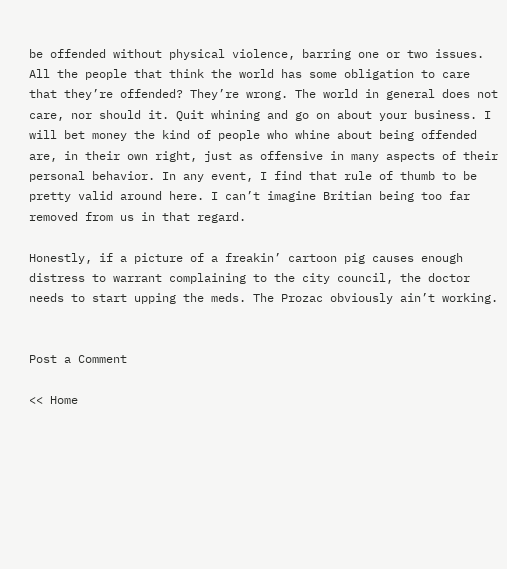be offended without physical violence, barring one or two issues. All the people that think the world has some obligation to care that they’re offended? They’re wrong. The world in general does not care, nor should it. Quit whining and go on about your business. I will bet money the kind of people who whine about being offended are, in their own right, just as offensive in many aspects of their personal behavior. In any event, I find that rule of thumb to be pretty valid around here. I can’t imagine Britian being too far removed from us in that regard.

Honestly, if a picture of a freakin’ cartoon pig causes enough distress to warrant complaining to the city council, the doctor needs to start upping the meds. The Prozac obviously ain’t working.


Post a Comment

<< Home